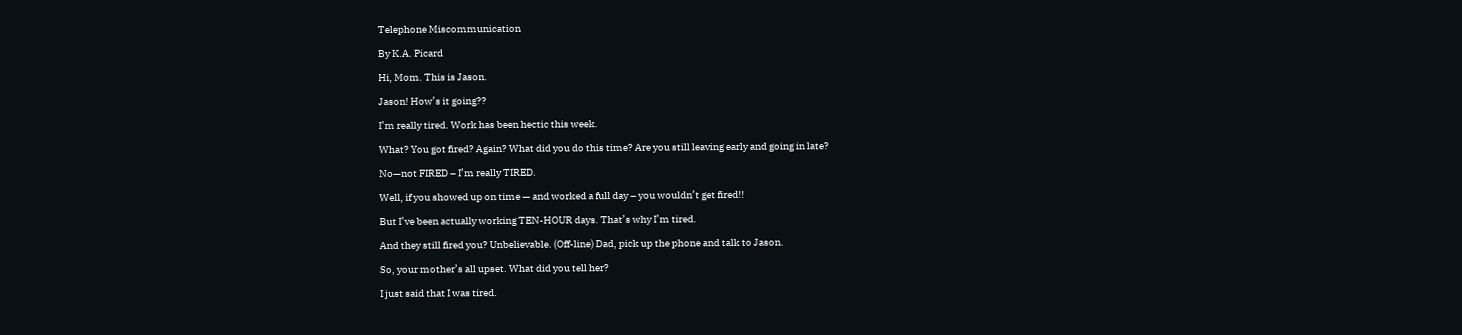Telephone Miscommunication

By K.A. Picard

Hi, Mom. This is Jason.

Jason! How’s it going??

I’m really tired. Work has been hectic this week.

What? You got fired? Again? What did you do this time? Are you still leaving early and going in late?

No—not FIRED – I’m really TIRED.

Well, if you showed up on time — and worked a full day – you wouldn’t get fired!!

But I’ve been actually working TEN-HOUR days. That’s why I’m tired.

And they still fired you? Unbelievable. (Off-line) Dad, pick up the phone and talk to Jason.

So, your mother’s all upset. What did you tell her?

I just said that I was tired.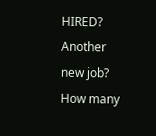HIRED? Another new job? How many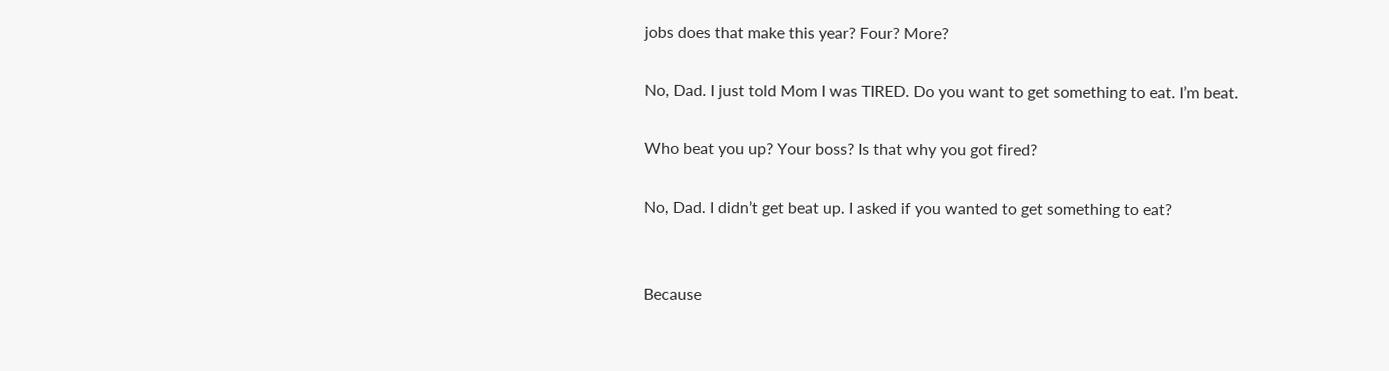jobs does that make this year? Four? More?

No, Dad. I just told Mom I was TIRED. Do you want to get something to eat. I’m beat.

Who beat you up? Your boss? Is that why you got fired?

No, Dad. I didn’t get beat up. I asked if you wanted to get something to eat?


Because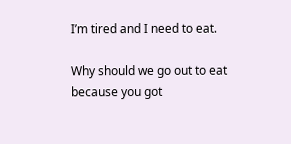I’m tired and I need to eat.

Why should we go out to eat because you got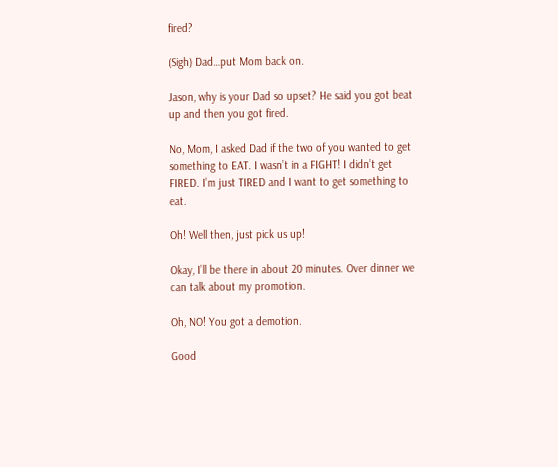fired?

(Sigh) Dad…put Mom back on.

Jason, why is your Dad so upset? He said you got beat up and then you got fired.

No, Mom, I asked Dad if the two of you wanted to get something to EAT. I wasn’t in a FIGHT! I didn’t get FIRED. I’m just TIRED and I want to get something to eat.

Oh! Well then, just pick us up!

Okay, I’ll be there in about 20 minutes. Over dinner we can talk about my promotion.

Oh, NO! You got a demotion.

Good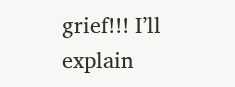grief!!! I’ll explain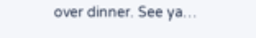over dinner. See ya…